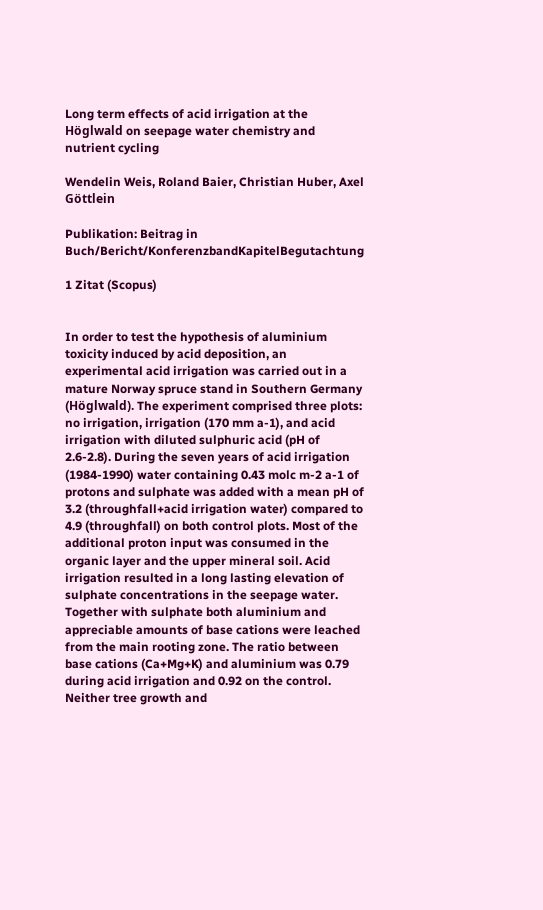Long term effects of acid irrigation at the Höglwald on seepage water chemistry and nutrient cycling

Wendelin Weis, Roland Baier, Christian Huber, Axel Göttlein

Publikation: Beitrag in Buch/Bericht/KonferenzbandKapitelBegutachtung

1 Zitat (Scopus)


In order to test the hypothesis of aluminium toxicity induced by acid deposition, an experimental acid irrigation was carried out in a mature Norway spruce stand in Southern Germany (Höglwald). The experiment comprised three plots: no irrigation, irrigation (170 mm a-1), and acid irrigation with diluted sulphuric acid (pH of 2.6-2.8). During the seven years of acid irrigation (1984-1990) water containing 0.43 molc m-2 a-1 of protons and sulphate was added with a mean pH of 3.2 (throughfall+acid irrigation water) compared to 4.9 (throughfall) on both control plots. Most of the additional proton input was consumed in the organic layer and the upper mineral soil. Acid irrigation resulted in a long lasting elevation of sulphate concentrations in the seepage water. Together with sulphate both aluminium and appreciable amounts of base cations were leached from the main rooting zone. The ratio between base cations (Ca+Mg+K) and aluminium was 0.79 during acid irrigation and 0.92 on the control. Neither tree growth and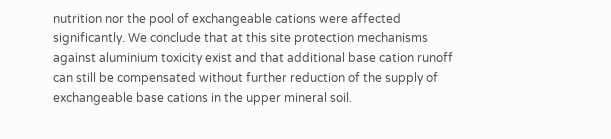nutrition nor the pool of exchangeable cations were affected significantly. We conclude that at this site protection mechanisms against aluminium toxicity exist and that additional base cation runoff can still be compensated without further reduction of the supply of exchangeable base cations in the upper mineral soil.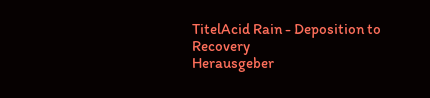TitelAcid Rain - Deposition to Recovery
Herausgeber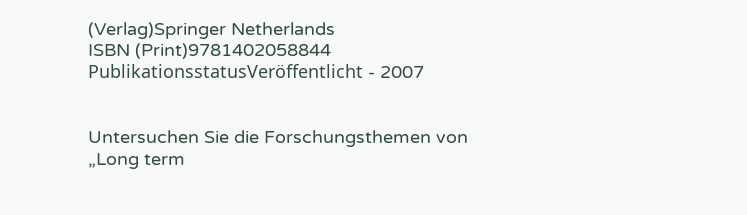(Verlag)Springer Netherlands
ISBN (Print)9781402058844
PublikationsstatusVeröffentlicht - 2007


Untersuchen Sie die Forschungsthemen von „Long term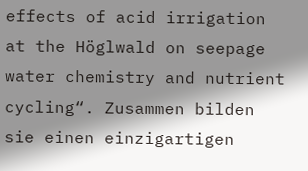effects of acid irrigation at the Höglwald on seepage water chemistry and nutrient cycling“. Zusammen bilden sie einen einzigartigen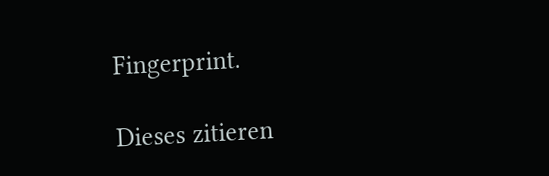Fingerprint.

Dieses zitieren